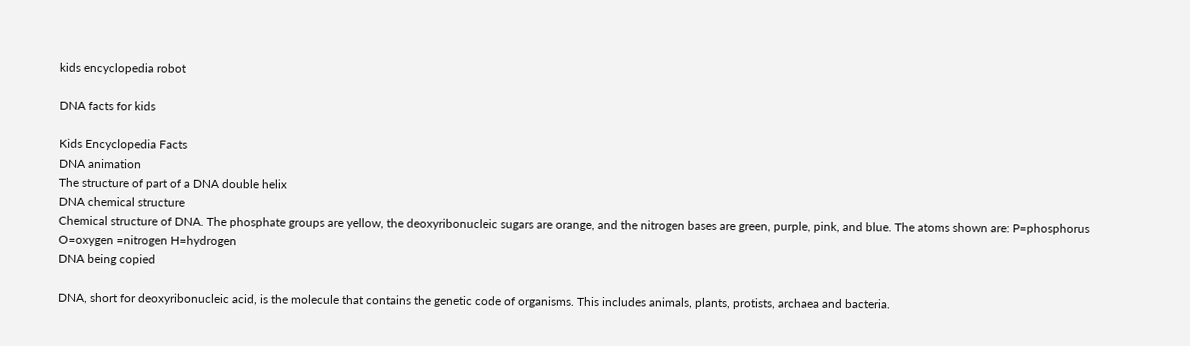kids encyclopedia robot

DNA facts for kids

Kids Encyclopedia Facts
DNA animation
The structure of part of a DNA double helix
DNA chemical structure
Chemical structure of DNA. The phosphate groups are yellow, the deoxyribonucleic sugars are orange, and the nitrogen bases are green, purple, pink, and blue. The atoms shown are: P=phosphorus O=oxygen =nitrogen H=hydrogen
DNA being copied

DNA, short for deoxyribonucleic acid, is the molecule that contains the genetic code of organisms. This includes animals, plants, protists, archaea and bacteria.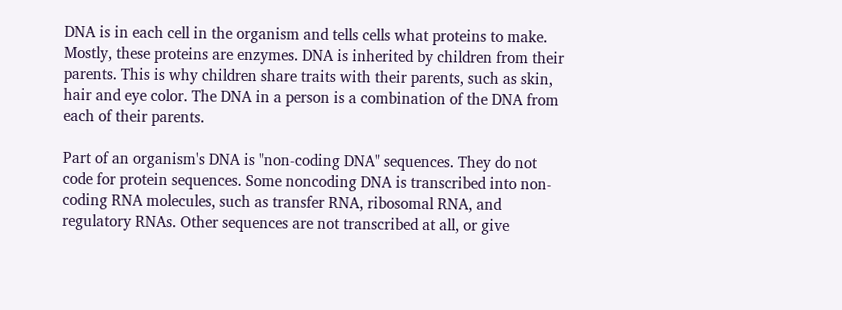DNA is in each cell in the organism and tells cells what proteins to make. Mostly, these proteins are enzymes. DNA is inherited by children from their parents. This is why children share traits with their parents, such as skin, hair and eye color. The DNA in a person is a combination of the DNA from each of their parents.

Part of an organism's DNA is "non-coding DNA" sequences. They do not code for protein sequences. Some noncoding DNA is transcribed into non-coding RNA molecules, such as transfer RNA, ribosomal RNA, and regulatory RNAs. Other sequences are not transcribed at all, or give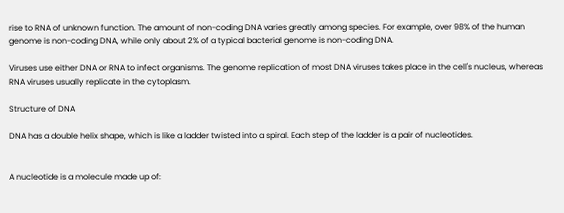rise to RNA of unknown function. The amount of non-coding DNA varies greatly among species. For example, over 98% of the human genome is non-coding DNA, while only about 2% of a typical bacterial genome is non-coding DNA.

Viruses use either DNA or RNA to infect organisms. The genome replication of most DNA viruses takes place in the cell's nucleus, whereas RNA viruses usually replicate in the cytoplasm.

Structure of DNA

DNA has a double helix shape, which is like a ladder twisted into a spiral. Each step of the ladder is a pair of nucleotides.


A nucleotide is a molecule made up of: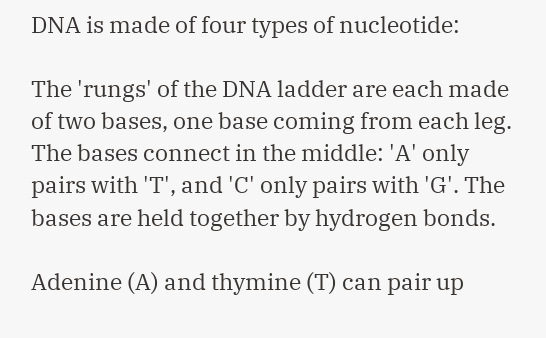DNA is made of four types of nucleotide:

The 'rungs' of the DNA ladder are each made of two bases, one base coming from each leg. The bases connect in the middle: 'A' only pairs with 'T', and 'C' only pairs with 'G'. The bases are held together by hydrogen bonds.

Adenine (A) and thymine (T) can pair up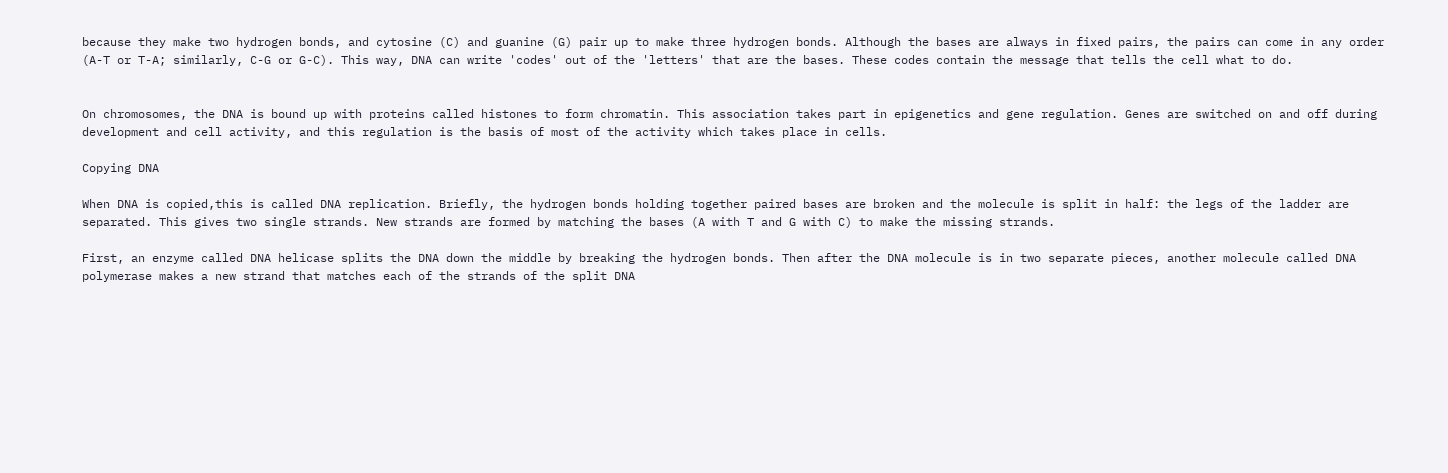because they make two hydrogen bonds, and cytosine (C) and guanine (G) pair up to make three hydrogen bonds. Although the bases are always in fixed pairs, the pairs can come in any order (A-T or T-A; similarly, C-G or G-C). This way, DNA can write 'codes' out of the 'letters' that are the bases. These codes contain the message that tells the cell what to do.


On chromosomes, the DNA is bound up with proteins called histones to form chromatin. This association takes part in epigenetics and gene regulation. Genes are switched on and off during development and cell activity, and this regulation is the basis of most of the activity which takes place in cells.

Copying DNA

When DNA is copied,this is called DNA replication. Briefly, the hydrogen bonds holding together paired bases are broken and the molecule is split in half: the legs of the ladder are separated. This gives two single strands. New strands are formed by matching the bases (A with T and G with C) to make the missing strands.

First, an enzyme called DNA helicase splits the DNA down the middle by breaking the hydrogen bonds. Then after the DNA molecule is in two separate pieces, another molecule called DNA polymerase makes a new strand that matches each of the strands of the split DNA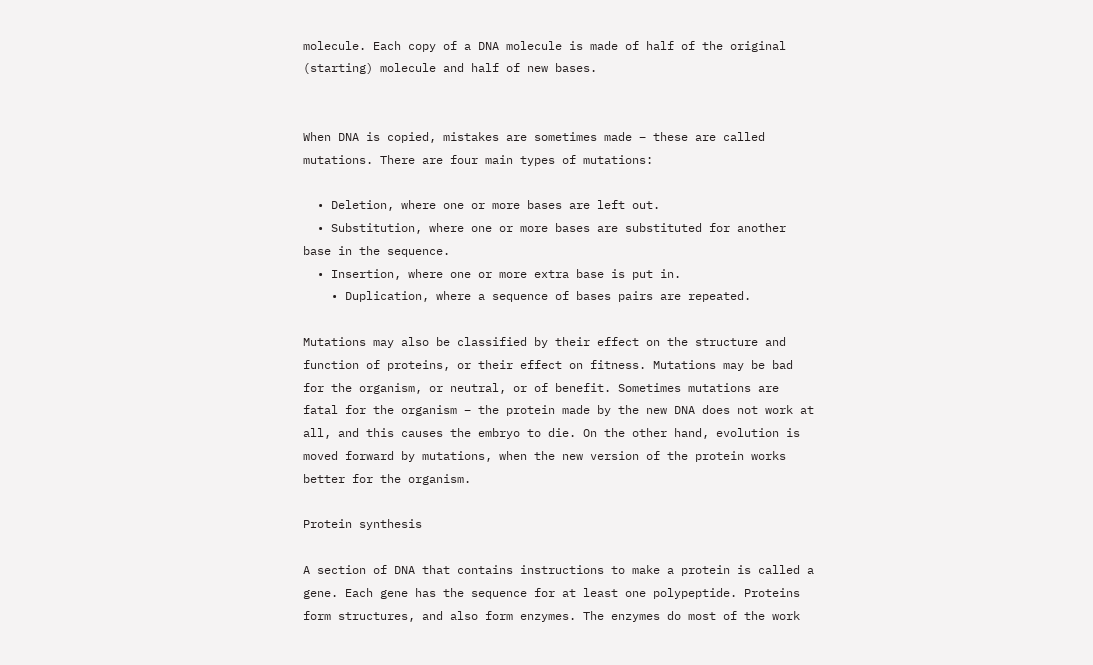molecule. Each copy of a DNA molecule is made of half of the original (starting) molecule and half of new bases.


When DNA is copied, mistakes are sometimes made – these are called mutations. There are four main types of mutations:

  • Deletion, where one or more bases are left out.
  • Substitution, where one or more bases are substituted for another base in the sequence.
  • Insertion, where one or more extra base is put in.
    • Duplication, where a sequence of bases pairs are repeated.

Mutations may also be classified by their effect on the structure and function of proteins, or their effect on fitness. Mutations may be bad for the organism, or neutral, or of benefit. Sometimes mutations are fatal for the organism – the protein made by the new DNA does not work at all, and this causes the embryo to die. On the other hand, evolution is moved forward by mutations, when the new version of the protein works better for the organism.

Protein synthesis

A section of DNA that contains instructions to make a protein is called a gene. Each gene has the sequence for at least one polypeptide. Proteins form structures, and also form enzymes. The enzymes do most of the work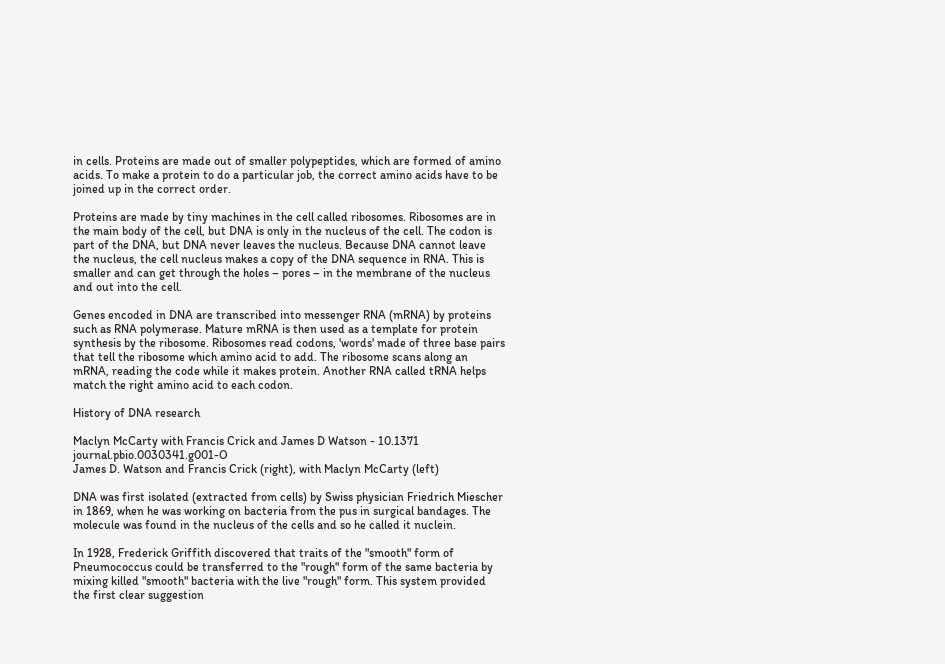in cells. Proteins are made out of smaller polypeptides, which are formed of amino acids. To make a protein to do a particular job, the correct amino acids have to be joined up in the correct order.

Proteins are made by tiny machines in the cell called ribosomes. Ribosomes are in the main body of the cell, but DNA is only in the nucleus of the cell. The codon is part of the DNA, but DNA never leaves the nucleus. Because DNA cannot leave the nucleus, the cell nucleus makes a copy of the DNA sequence in RNA. This is smaller and can get through the holes – pores – in the membrane of the nucleus and out into the cell.

Genes encoded in DNA are transcribed into messenger RNA (mRNA) by proteins such as RNA polymerase. Mature mRNA is then used as a template for protein synthesis by the ribosome. Ribosomes read codons, 'words' made of three base pairs that tell the ribosome which amino acid to add. The ribosome scans along an mRNA, reading the code while it makes protein. Another RNA called tRNA helps match the right amino acid to each codon.

History of DNA research

Maclyn McCarty with Francis Crick and James D Watson - 10.1371 journal.pbio.0030341.g001-O
James D. Watson and Francis Crick (right), with Maclyn McCarty (left)

DNA was first isolated (extracted from cells) by Swiss physician Friedrich Miescher in 1869, when he was working on bacteria from the pus in surgical bandages. The molecule was found in the nucleus of the cells and so he called it nuclein.

In 1928, Frederick Griffith discovered that traits of the "smooth" form of Pneumococcus could be transferred to the "rough" form of the same bacteria by mixing killed "smooth" bacteria with the live "rough" form. This system provided the first clear suggestion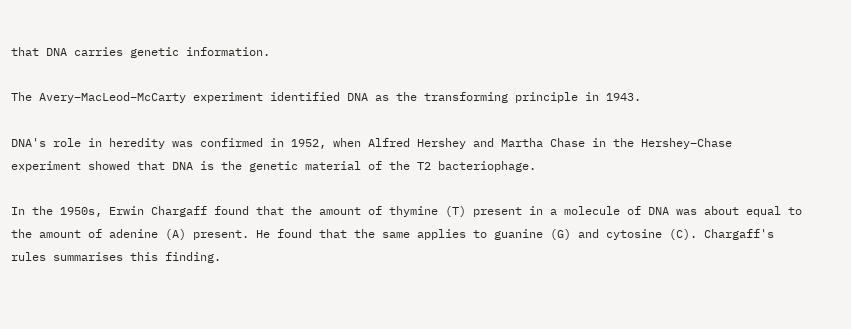that DNA carries genetic information.

The Avery–MacLeod–McCarty experiment identified DNA as the transforming principle in 1943.

DNA's role in heredity was confirmed in 1952, when Alfred Hershey and Martha Chase in the Hershey–Chase experiment showed that DNA is the genetic material of the T2 bacteriophage.

In the 1950s, Erwin Chargaff found that the amount of thymine (T) present in a molecule of DNA was about equal to the amount of adenine (A) present. He found that the same applies to guanine (G) and cytosine (C). Chargaff's rules summarises this finding.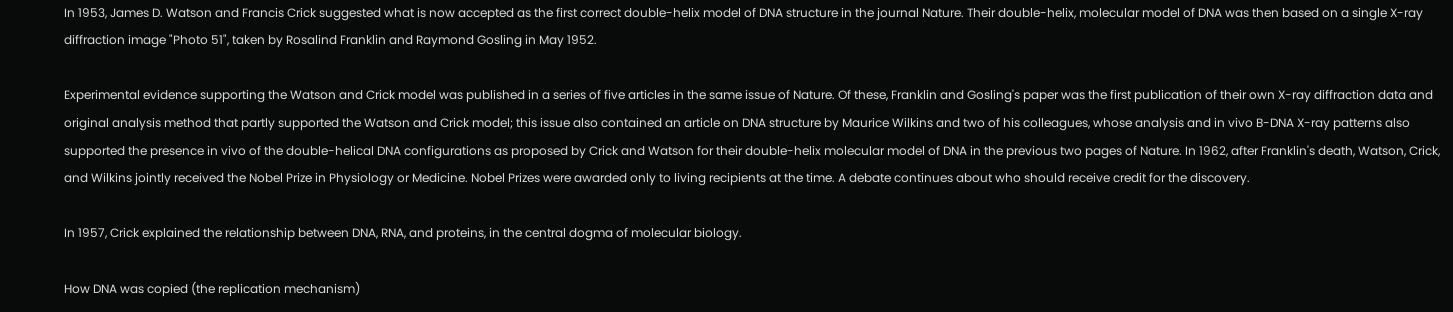In 1953, James D. Watson and Francis Crick suggested what is now accepted as the first correct double-helix model of DNA structure in the journal Nature. Their double-helix, molecular model of DNA was then based on a single X-ray diffraction image "Photo 51", taken by Rosalind Franklin and Raymond Gosling in May 1952.

Experimental evidence supporting the Watson and Crick model was published in a series of five articles in the same issue of Nature. Of these, Franklin and Gosling's paper was the first publication of their own X-ray diffraction data and original analysis method that partly supported the Watson and Crick model; this issue also contained an article on DNA structure by Maurice Wilkins and two of his colleagues, whose analysis and in vivo B-DNA X-ray patterns also supported the presence in vivo of the double-helical DNA configurations as proposed by Crick and Watson for their double-helix molecular model of DNA in the previous two pages of Nature. In 1962, after Franklin's death, Watson, Crick, and Wilkins jointly received the Nobel Prize in Physiology or Medicine. Nobel Prizes were awarded only to living recipients at the time. A debate continues about who should receive credit for the discovery.

In 1957, Crick explained the relationship between DNA, RNA, and proteins, in the central dogma of molecular biology.

How DNA was copied (the replication mechanism)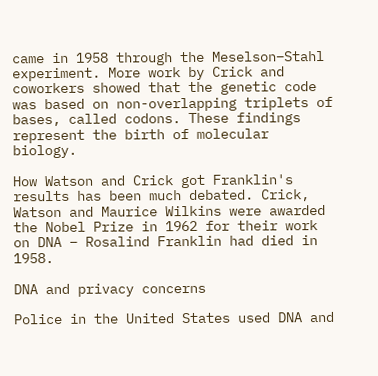came in 1958 through the Meselson–Stahl experiment. More work by Crick and coworkers showed that the genetic code was based on non-overlapping triplets of bases, called codons. These findings represent the birth of molecular biology.

How Watson and Crick got Franklin's results has been much debated. Crick, Watson and Maurice Wilkins were awarded the Nobel Prize in 1962 for their work on DNA – Rosalind Franklin had died in 1958.

DNA and privacy concerns

Police in the United States used DNA and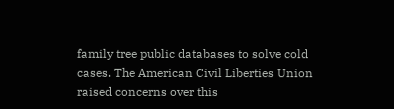family tree public databases to solve cold cases. The American Civil Liberties Union raised concerns over this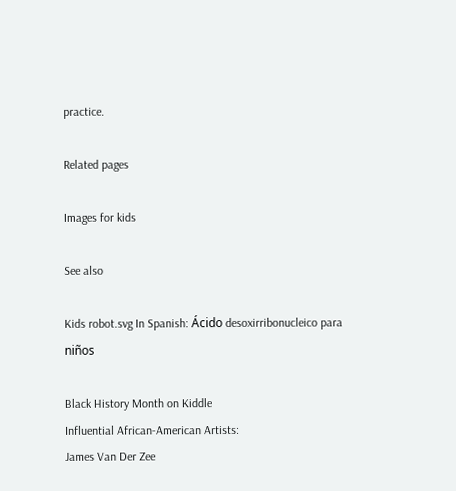practice.

Related pages

Images for kids

See also

Kids robot.svg In Spanish: Ácido desoxirribonucleico para niños

Black History Month on Kiddle
Influential African-American Artists:
James Van Der Zee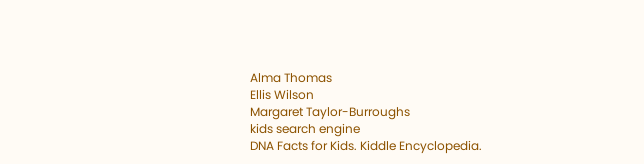Alma Thomas
Ellis Wilson
Margaret Taylor-Burroughs
kids search engine
DNA Facts for Kids. Kiddle Encyclopedia.